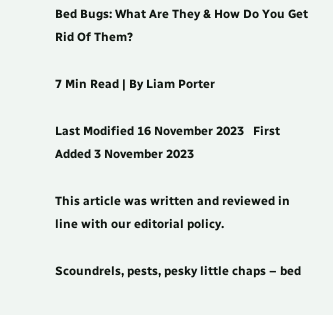Bed Bugs: What Are They & How Do You Get Rid Of Them?

7 Min Read | By Liam Porter

Last Modified 16 November 2023   First Added 3 November 2023

This article was written and reviewed in line with our editorial policy.

Scoundrels, pests, pesky little chaps – bed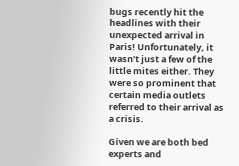bugs recently hit the headlines with their unexpected arrival in Paris! Unfortunately, it wasn’t just a few of the little mites either. They were so prominent that certain media outlets referred to their arrival as a crisis.

Given we are both bed experts and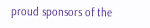proud sponsors of the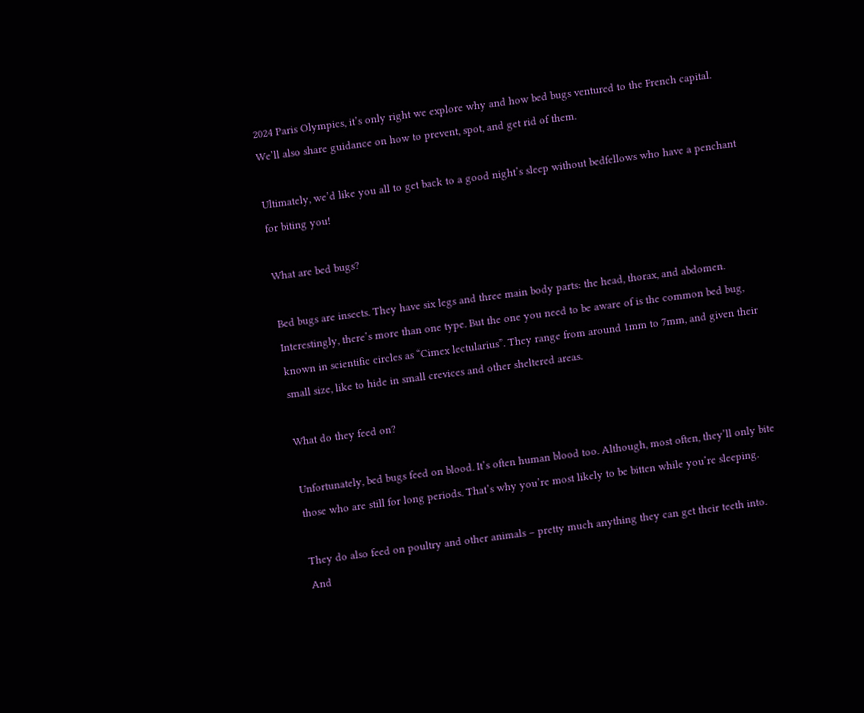2024 Paris Olympics, it’s only right we explore why and how bed bugs ventured to the French capital. We’ll also share guidance on how to prevent, spot, and get rid of them.

Ultimately, we’d like you all to get back to a good night’s sleep without bedfellows who have a penchant for biting you!

What are bed bugs?

Bed bugs are insects. They have six legs and three main body parts: the head, thorax, and abdomen. Interestingly, there’s more than one type. But the one you need to be aware of is the common bed bug, known in scientific circles as “Cimex lectularius”. They range from around 1mm to 7mm, and given their small size, like to hide in small crevices and other sheltered areas.

What do they feed on?

Unfortunately, bed bugs feed on blood. It’s often human blood too. Although, most often, they’ll only bite those who are still for long periods. That’s why you’re most likely to be bitten while you’re sleeping.

They do also feed on poultry and other animals – pretty much anything they can get their teeth into. And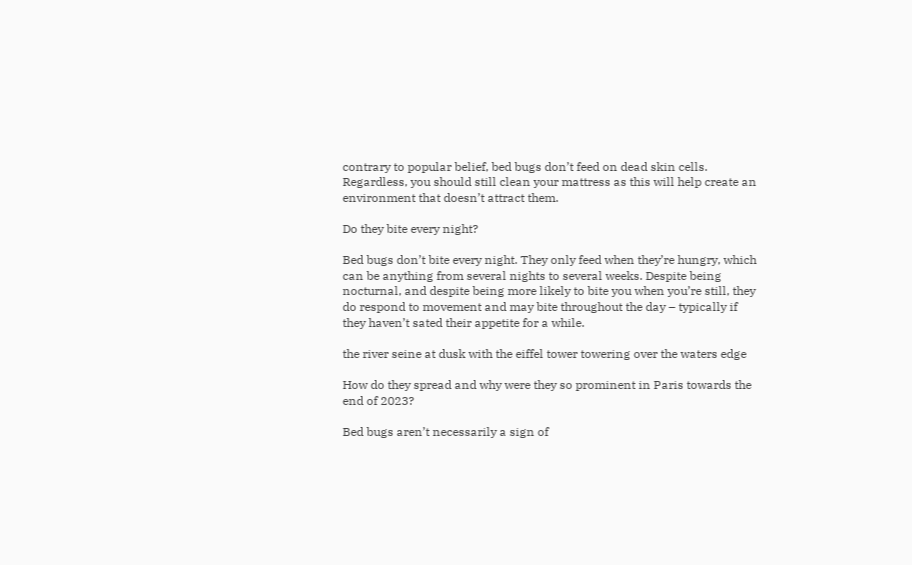contrary to popular belief, bed bugs don’t feed on dead skin cells. Regardless, you should still clean your mattress as this will help create an environment that doesn’t attract them.

Do they bite every night?

Bed bugs don’t bite every night. They only feed when they’re hungry, which can be anything from several nights to several weeks. Despite being nocturnal, and despite being more likely to bite you when you’re still, they do respond to movement and may bite throughout the day – typically if they haven’t sated their appetite for a while.

the river seine at dusk with the eiffel tower towering over the waters edge

How do they spread and why were they so prominent in Paris towards the end of 2023?

Bed bugs aren’t necessarily a sign of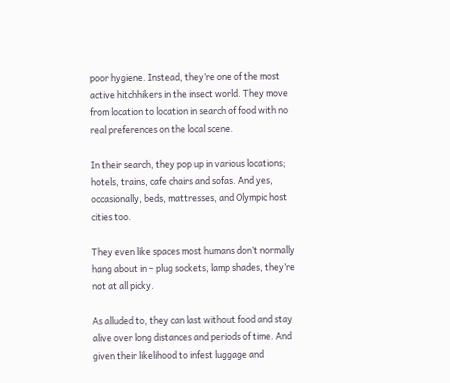poor hygiene. Instead, they’re one of the most active hitchhikers in the insect world. They move from location to location in search of food with no real preferences on the local scene.

In their search, they pop up in various locations; hotels, trains, cafe chairs and sofas. And yes, occasionally, beds, mattresses, and Olympic host cities too.

They even like spaces most humans don’t normally hang about in – plug sockets, lamp shades, they’re not at all picky.

As alluded to, they can last without food and stay alive over long distances and periods of time. And given their likelihood to infest luggage and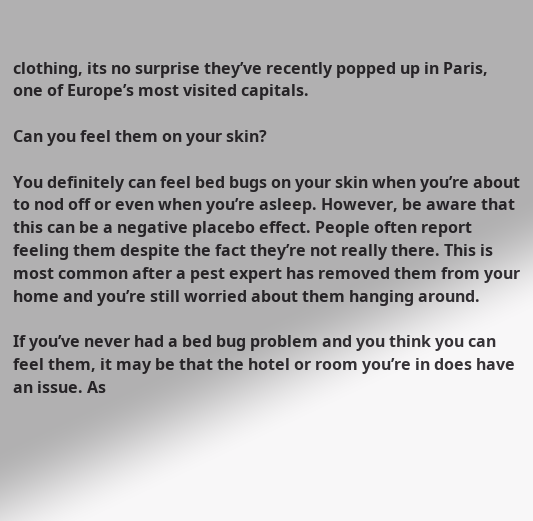clothing, its no surprise they’ve recently popped up in Paris, one of Europe’s most visited capitals.

Can you feel them on your skin?

You definitely can feel bed bugs on your skin when you’re about to nod off or even when you’re asleep. However, be aware that this can be a negative placebo effect. People often report feeling them despite the fact they’re not really there. This is most common after a pest expert has removed them from your home and you’re still worried about them hanging around.

If you’ve never had a bed bug problem and you think you can feel them, it may be that the hotel or room you’re in does have an issue. As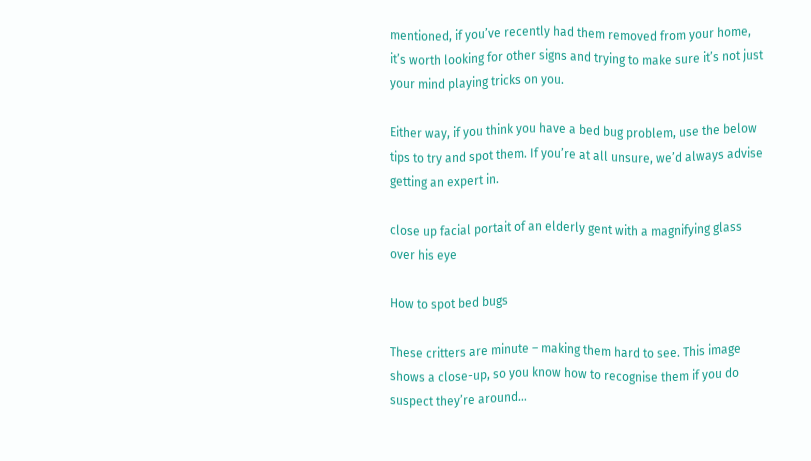mentioned, if you’ve recently had them removed from your home, it’s worth looking for other signs and trying to make sure it’s not just your mind playing tricks on you.

Either way, if you think you have a bed bug problem, use the below tips to try and spot them. If you’re at all unsure, we’d always advise getting an expert in.

close up facial portait of an elderly gent with a magnifying glass over his eye

How to spot bed bugs

These critters are minute – making them hard to see. This image shows a close-up, so you know how to recognise them if you do suspect they’re around…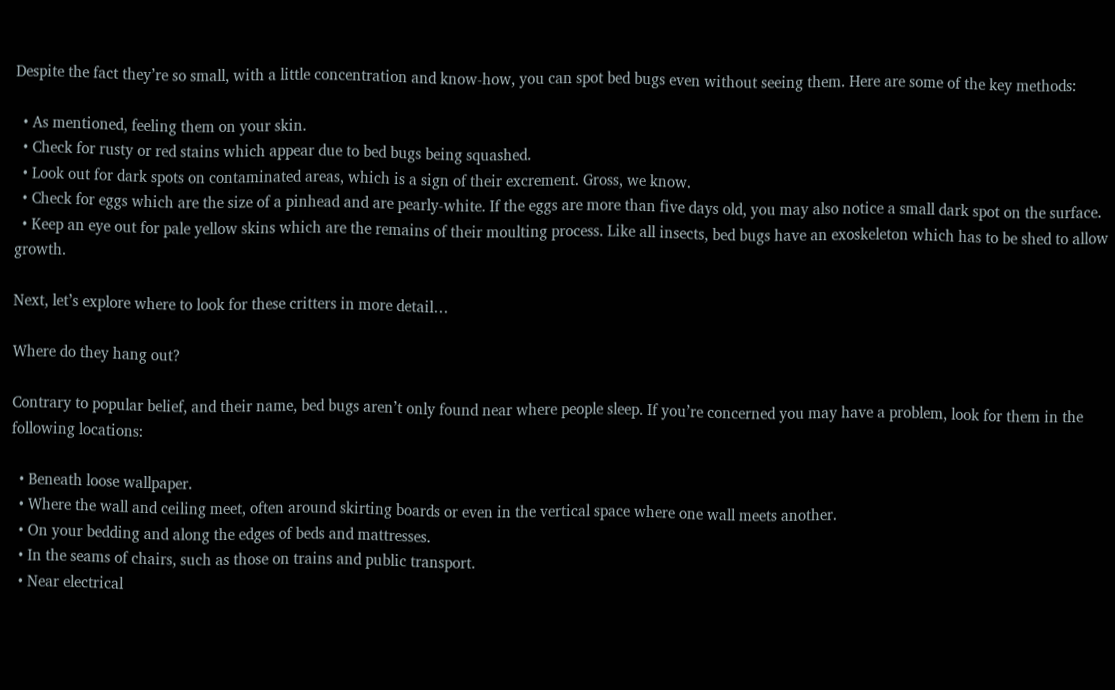Despite the fact they’re so small, with a little concentration and know-how, you can spot bed bugs even without seeing them. Here are some of the key methods:

  • As mentioned, feeling them on your skin.
  • Check for rusty or red stains which appear due to bed bugs being squashed.
  • Look out for dark spots on contaminated areas, which is a sign of their excrement. Gross, we know.
  • Check for eggs which are the size of a pinhead and are pearly-white. If the eggs are more than five days old, you may also notice a small dark spot on the surface.
  • Keep an eye out for pale yellow skins which are the remains of their moulting process. Like all insects, bed bugs have an exoskeleton which has to be shed to allow growth.

Next, let’s explore where to look for these critters in more detail…

Where do they hang out?

Contrary to popular belief, and their name, bed bugs aren’t only found near where people sleep. If you’re concerned you may have a problem, look for them in the following locations:

  • Beneath loose wallpaper.
  • Where the wall and ceiling meet, often around skirting boards or even in the vertical space where one wall meets another.
  • On your bedding and along the edges of beds and mattresses.
  • In the seams of chairs, such as those on trains and public transport.
  • Near electrical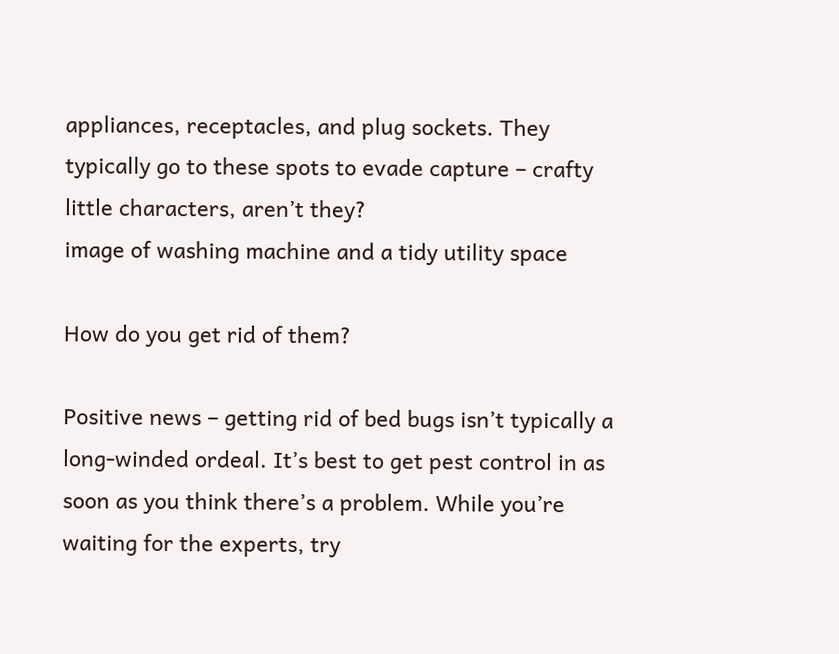appliances, receptacles, and plug sockets. They typically go to these spots to evade capture – crafty little characters, aren’t they?
image of washing machine and a tidy utility space

How do you get rid of them?

Positive news – getting rid of bed bugs isn’t typically a long-winded ordeal. It’s best to get pest control in as soon as you think there’s a problem. While you’re waiting for the experts, try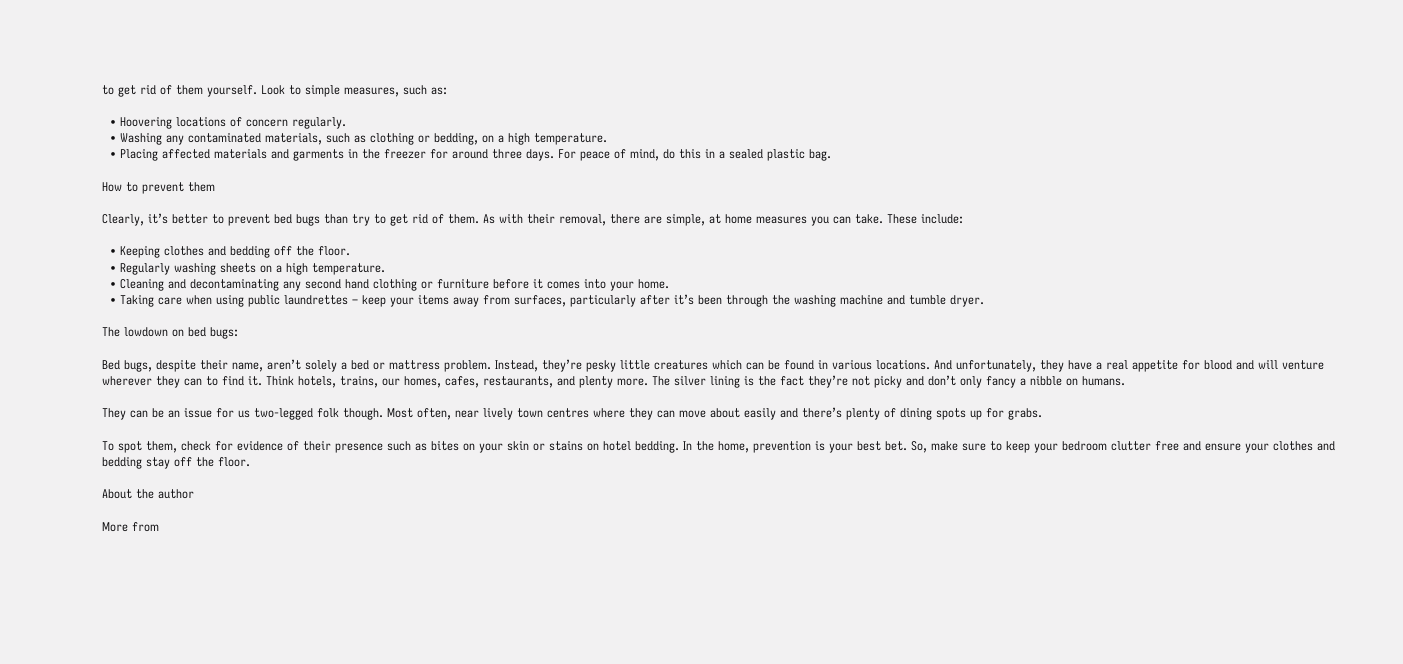to get rid of them yourself. Look to simple measures, such as:

  • Hoovering locations of concern regularly.
  • Washing any contaminated materials, such as clothing or bedding, on a high temperature.
  • Placing affected materials and garments in the freezer for around three days. For peace of mind, do this in a sealed plastic bag.

How to prevent them

Clearly, it’s better to prevent bed bugs than try to get rid of them. As with their removal, there are simple, at home measures you can take. These include:

  • Keeping clothes and bedding off the floor.
  • Regularly washing sheets on a high temperature.
  • Cleaning and decontaminating any second hand clothing or furniture before it comes into your home.
  • Taking care when using public laundrettes – keep your items away from surfaces, particularly after it’s been through the washing machine and tumble dryer.

The lowdown on bed bugs:

Bed bugs, despite their name, aren’t solely a bed or mattress problem. Instead, they’re pesky little creatures which can be found in various locations. And unfortunately, they have a real appetite for blood and will venture wherever they can to find it. Think hotels, trains, our homes, cafes, restaurants, and plenty more. The silver lining is the fact they’re not picky and don’t only fancy a nibble on humans.

They can be an issue for us two-legged folk though. Most often, near lively town centres where they can move about easily and there’s plenty of dining spots up for grabs.

To spot them, check for evidence of their presence such as bites on your skin or stains on hotel bedding. In the home, prevention is your best bet. So, make sure to keep your bedroom clutter free and ensure your clothes and bedding stay off the floor.

About the author

More from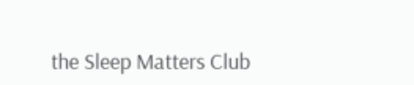the Sleep Matters Club